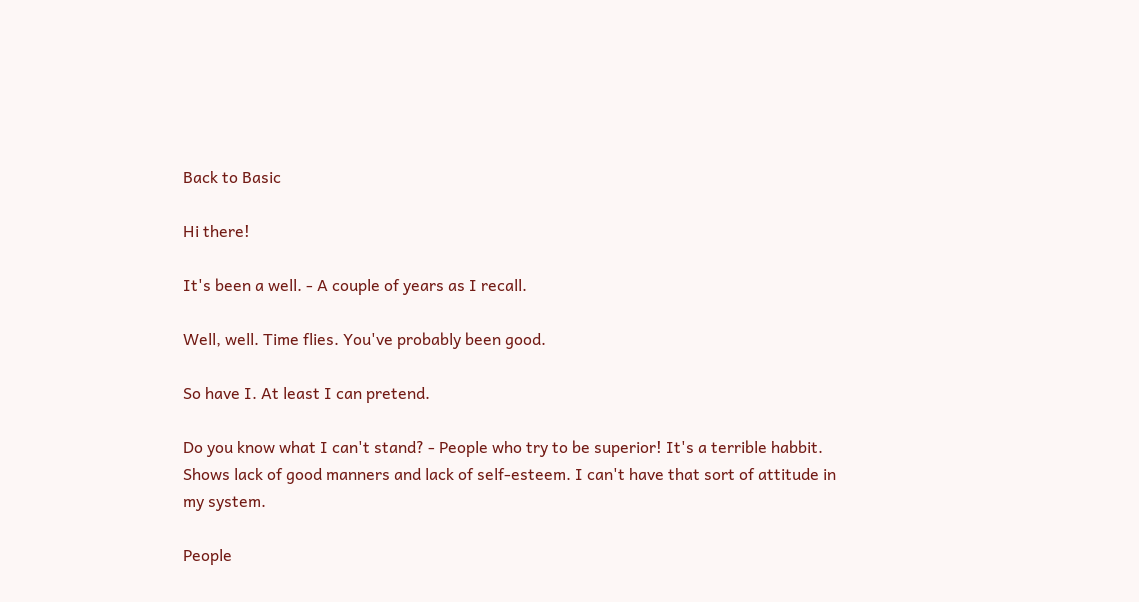Back to Basic

Hi there!

It's been a well. - A couple of years as I recall.

Well, well. Time flies. You've probably been good.

So have I. At least I can pretend.

Do you know what I can't stand? - People who try to be superior! It's a terrible habbit. Shows lack of good manners and lack of self-esteem. I can't have that sort of attitude in my system.

People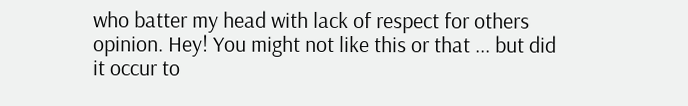who batter my head with lack of respect for others opinion. Hey! You might not like this or that ... but did it occur to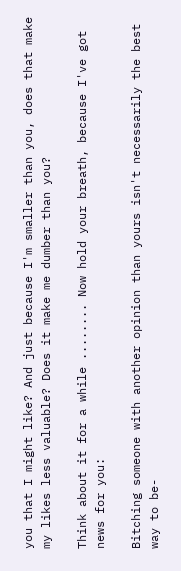you that I might like? And just because I'm smaller than you, does that make my likes less valuable? Does it make me dumber than you?

Think about it for a while ........ Now hold your breath, because I've got news for you:

Bitching someone with another opinion than yours isn't necessarily the best way to be-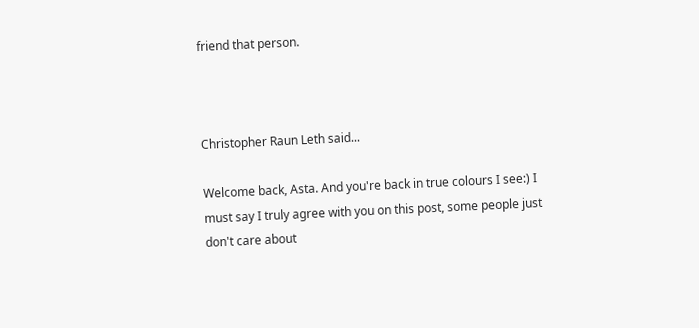friend that person.



Christopher Raun Leth said...

Welcome back, Asta. And you're back in true colours I see:) I must say I truly agree with you on this post, some people just don't care about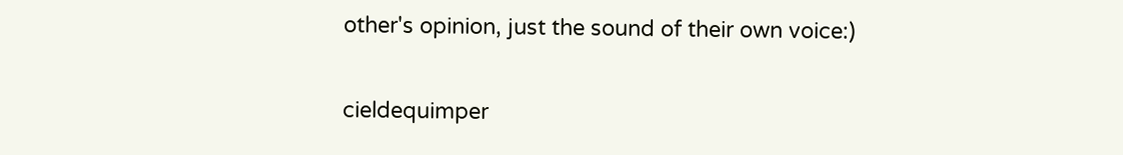other's opinion, just the sound of their own voice:)

cieldequimper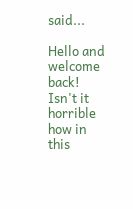said...

Hello and welcome back! Isn't it horrible how in this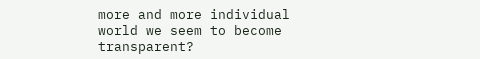more and more individual world we seem to become transparent?